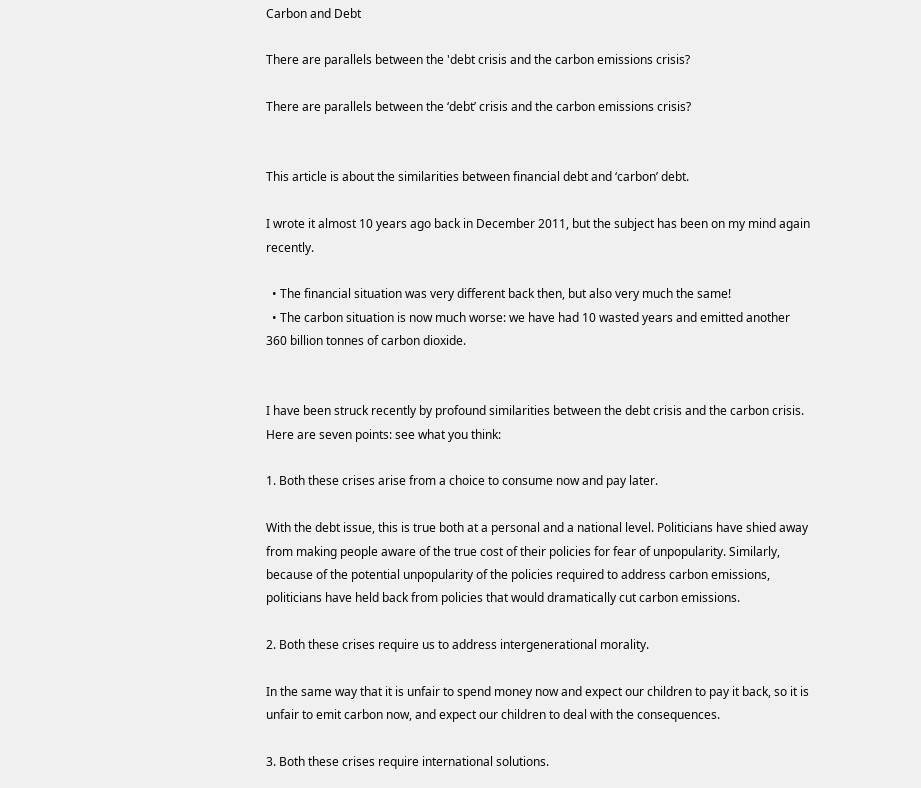Carbon and Debt

There are parallels between the 'debt crisis and the carbon emissions crisis?

There are parallels between the ‘debt’ crisis and the carbon emissions crisis?


This article is about the similarities between financial debt and ‘carbon’ debt.

I wrote it almost 10 years ago back in December 2011, but the subject has been on my mind again recently.

  • The financial situation was very different back then, but also very much the same!
  • The carbon situation is now much worse: we have had 10 wasted years and emitted another 360 billion tonnes of carbon dioxide.


I have been struck recently by profound similarities between the debt crisis and the carbon crisis. Here are seven points: see what you think:

1. Both these crises arise from a choice to consume now and pay later.

With the debt issue, this is true both at a personal and a national level. Politicians have shied away from making people aware of the true cost of their policies for fear of unpopularity. Similarly, because of the potential unpopularity of the policies required to address carbon emissions, politicians have held back from policies that would dramatically cut carbon emissions.

2. Both these crises require us to address intergenerational morality.

In the same way that it is unfair to spend money now and expect our children to pay it back, so it is unfair to emit carbon now, and expect our children to deal with the consequences.

3. Both these crises require international solutions.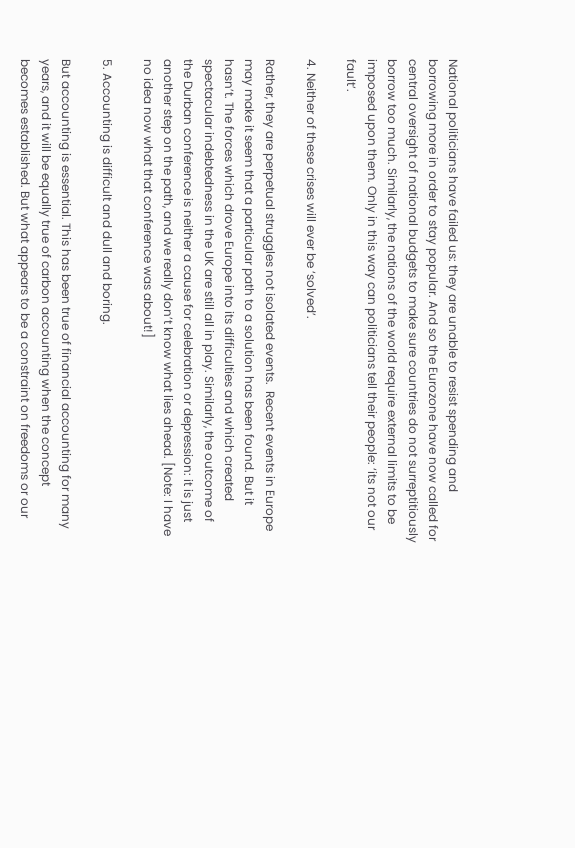National politicians have failed us: they are unable to resist spending and borrowing more in order to stay popular. And so the Eurozone have now called for central oversight of national budgets to make sure countries do not surreptitiously borrow too much. Similarly, the nations of the world require external limits to be imposed upon them. Only in this way can politicians tell their people: ‘its not our fault’.

4. Neither of these crises will ever be ‘solved’.

Rather, they are perpetual struggles not isolated events.  Recent events in Europe may make it seem that a particular path to a solution has been found. But it hasn’t. The forces which drove Europe into its difficulties and which created spectacular indebtedness in the UK are still all in play. Similarly, the outcome of the Durban conference is neither a cause for celebration or depression: it is just another step on the path, and we really don’t know what lies ahead. [Note: I have no idea now what that conference was about!]

5. Accounting is difficult and dull and boring.

But accounting is essential. This has been true of financial accounting for many years, and it will be equally true of carbon accounting when the concept becomes established. But what appears to be a constraint on freedoms or our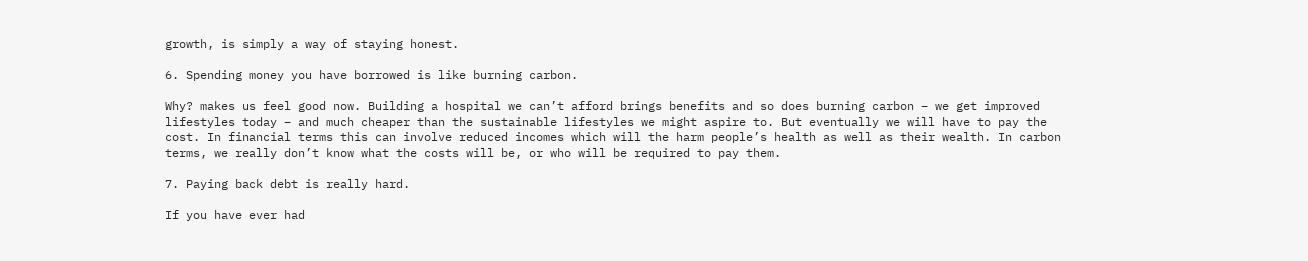growth, is simply a way of staying honest.

6. Spending money you have borrowed is like burning carbon.

Why? makes us feel good now. Building a hospital we can’t afford brings benefits and so does burning carbon – we get improved lifestyles today – and much cheaper than the sustainable lifestyles we might aspire to. But eventually we will have to pay the cost. In financial terms this can involve reduced incomes which will the harm people’s health as well as their wealth. In carbon terms, we really don’t know what the costs will be, or who will be required to pay them.

7. Paying back debt is really hard.

If you have ever had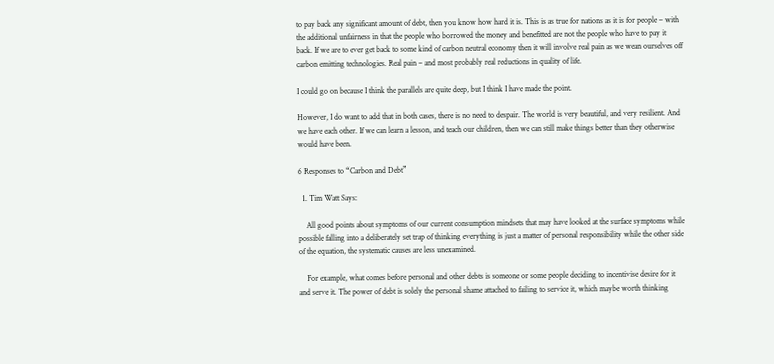to pay back any significant amount of debt, then you know how hard it is. This is as true for nations as it is for people – with the additional unfairness in that the people who borrowed the money and benefitted are not the people who have to pay it back. If we are to ever get back to some kind of carbon neutral economy then it will involve real pain as we wean ourselves off carbon emitting technologies. Real pain – and most probably real reductions in quality of life.

I could go on because I think the parallels are quite deep, but I think I have made the point.

However, I do want to add that in both cases, there is no need to despair. The world is very beautiful, and very resilient. And we have each other. If we can learn a lesson, and teach our children, then we can still make things better than they otherwise would have been.

6 Responses to “Carbon and Debt”

  1. Tim Watt Says:

    All good points about symptoms of our current consumption mindsets that may have looked at the surface symptoms while possible falling into a deliberately set trap of thinking everything is just a matter of personal responsibility while the other side of the equation, the systematic causes are less unexamined.

    For example, what comes before personal and other debts is someone or some people deciding to incentivise desire for it and serve it. The power of debt is solely the personal shame attached to failing to service it, which maybe worth thinking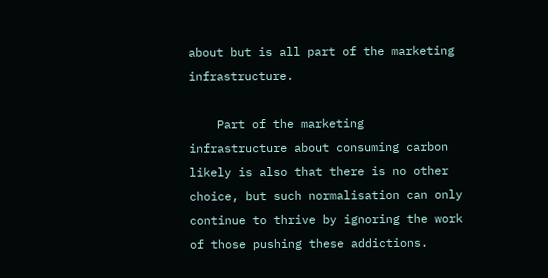about but is all part of the marketing infrastructure.

    Part of the marketing infrastructure about consuming carbon likely is also that there is no other choice, but such normalisation can only continue to thrive by ignoring the work of those pushing these addictions.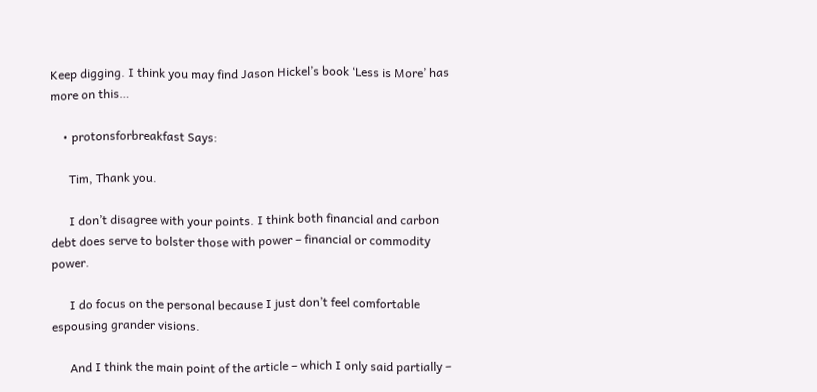Keep digging. I think you may find Jason Hickel’s book ‘Less is More’ has more on this…

    • protonsforbreakfast Says:

      Tim, Thank you.

      I don’t disagree with your points. I think both financial and carbon debt does serve to bolster those with power – financial or commodity power.

      I do focus on the personal because I just don’t feel comfortable espousing grander visions.

      And I think the main point of the article – which I only said partially –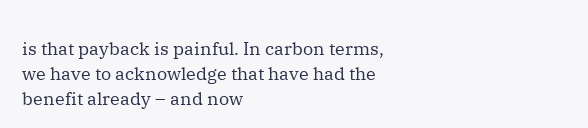is that payback is painful. In carbon terms, we have to acknowledge that have had the benefit already – and now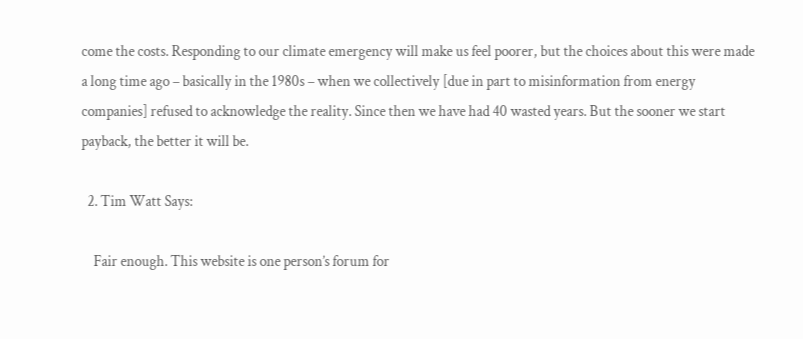come the costs. Responding to our climate emergency will make us feel poorer, but the choices about this were made a long time ago – basically in the 1980s – when we collectively [due in part to misinformation from energy companies] refused to acknowledge the reality. Since then we have had 40 wasted years. But the sooner we start payback, the better it will be.

  2. Tim Watt Says:

    Fair enough. This website is one person’s forum for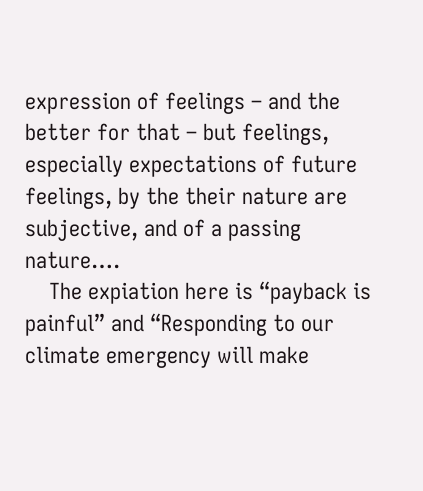expression of feelings – and the better for that – but feelings, especially expectations of future feelings, by the their nature are subjective, and of a passing nature….
    The expiation here is “payback is painful” and “Responding to our climate emergency will make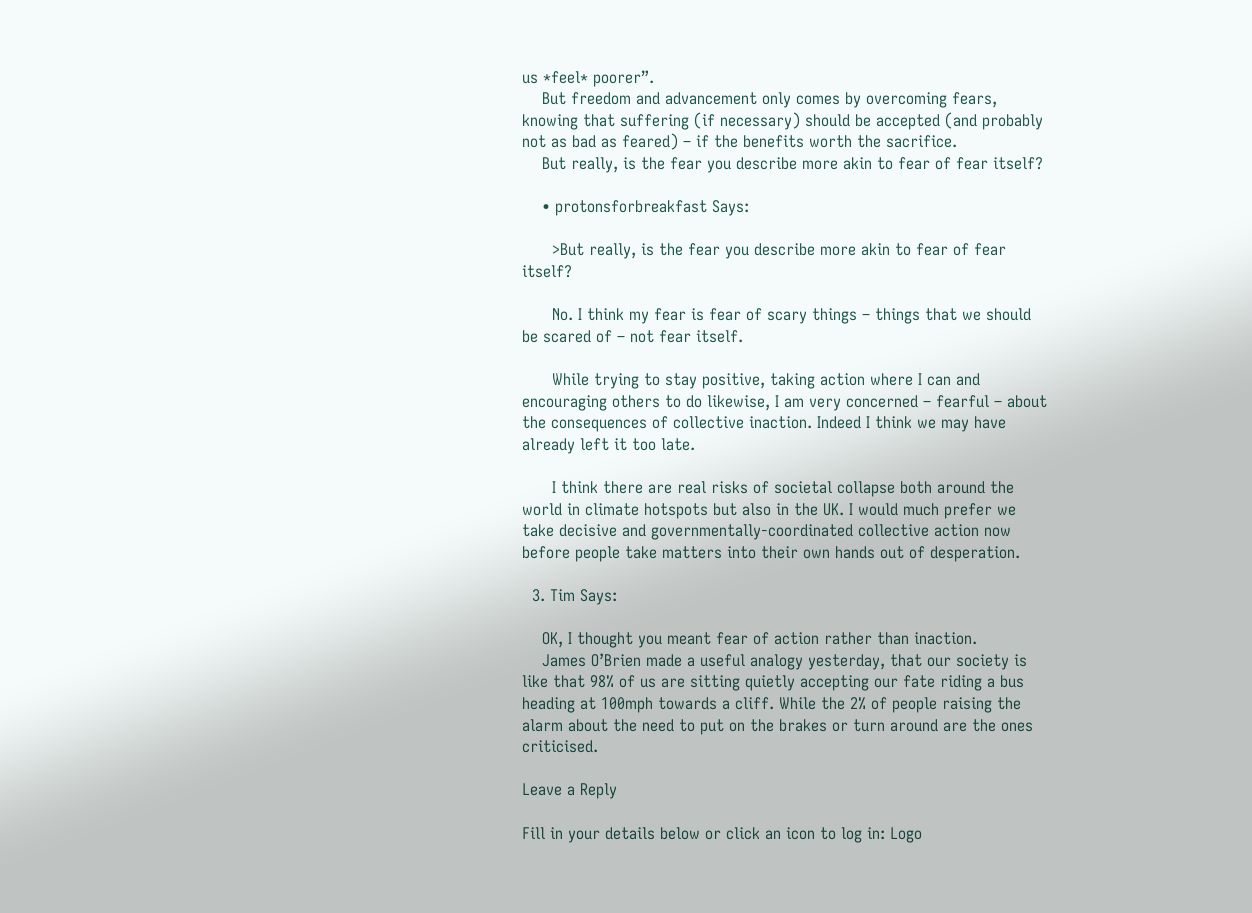us *feel* poorer”.
    But freedom and advancement only comes by overcoming fears, knowing that suffering (if necessary) should be accepted (and probably not as bad as feared) – if the benefits worth the sacrifice.
    But really, is the fear you describe more akin to fear of fear itself?

    • protonsforbreakfast Says:

      >But really, is the fear you describe more akin to fear of fear itself?

      No. I think my fear is fear of scary things – things that we should be scared of – not fear itself.

      While trying to stay positive, taking action where I can and encouraging others to do likewise, I am very concerned – fearful – about the consequences of collective inaction. Indeed I think we may have already left it too late.

      I think there are real risks of societal collapse both around the world in climate hotspots but also in the UK. I would much prefer we take decisive and governmentally-coordinated collective action now before people take matters into their own hands out of desperation.

  3. Tim Says:

    OK, I thought you meant fear of action rather than inaction.
    James O’Brien made a useful analogy yesterday, that our society is like that 98% of us are sitting quietly accepting our fate riding a bus heading at 100mph towards a cliff. While the 2% of people raising the alarm about the need to put on the brakes or turn around are the ones criticised.

Leave a Reply

Fill in your details below or click an icon to log in: Logo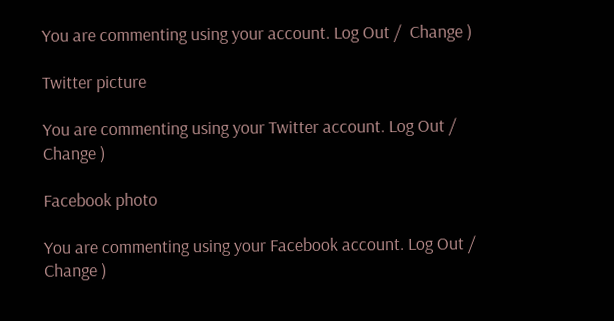You are commenting using your account. Log Out /  Change )

Twitter picture

You are commenting using your Twitter account. Log Out /  Change )

Facebook photo

You are commenting using your Facebook account. Log Out /  Change )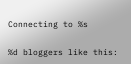Connecting to %s

%d bloggers like this: